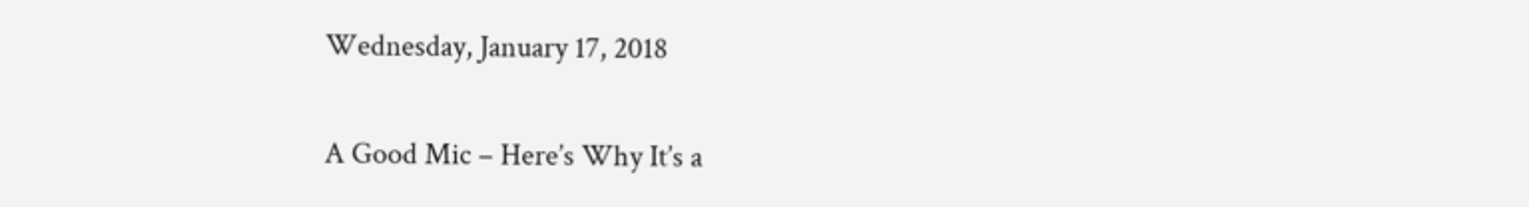Wednesday, January 17, 2018

A Good Mic – Here’s Why It’s a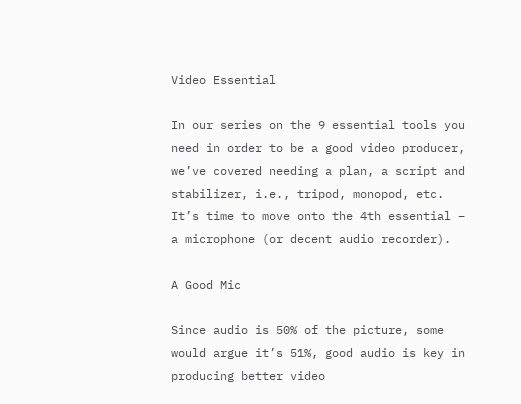Video Essential

In our series on the 9 essential tools you need in order to be a good video producer, we’ve covered needing a plan, a script and stabilizer, i.e., tripod, monopod, etc. It’s time to move onto the 4th essential – a microphone (or decent audio recorder).

A Good Mic

Since audio is 50% of the picture, some would argue it’s 51%, good audio is key in producing better video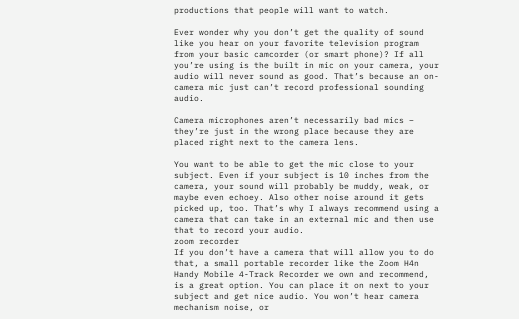productions that people will want to watch.

Ever wonder why you don’t get the quality of sound like you hear on your favorite television program from your basic camcorder (or smart phone)? If all you’re using is the built in mic on your camera, your audio will never sound as good. That’s because an on-camera mic just can’t record professional sounding audio.

Camera microphones aren’t necessarily bad mics – they’re just in the wrong place because they are placed right next to the camera lens.

You want to be able to get the mic close to your subject. Even if your subject is 10 inches from the camera, your sound will probably be muddy, weak, or maybe even echoey. Also other noise around it gets picked up, too. That’s why I always recommend using a camera that can take in an external mic and then use that to record your audio.
zoom recorder
If you don’t have a camera that will allow you to do that, a small portable recorder like the Zoom H4n Handy Mobile 4-Track Recorder we own and recommend, is a great option. You can place it on next to your subject and get nice audio. You won’t hear camera mechanism noise, or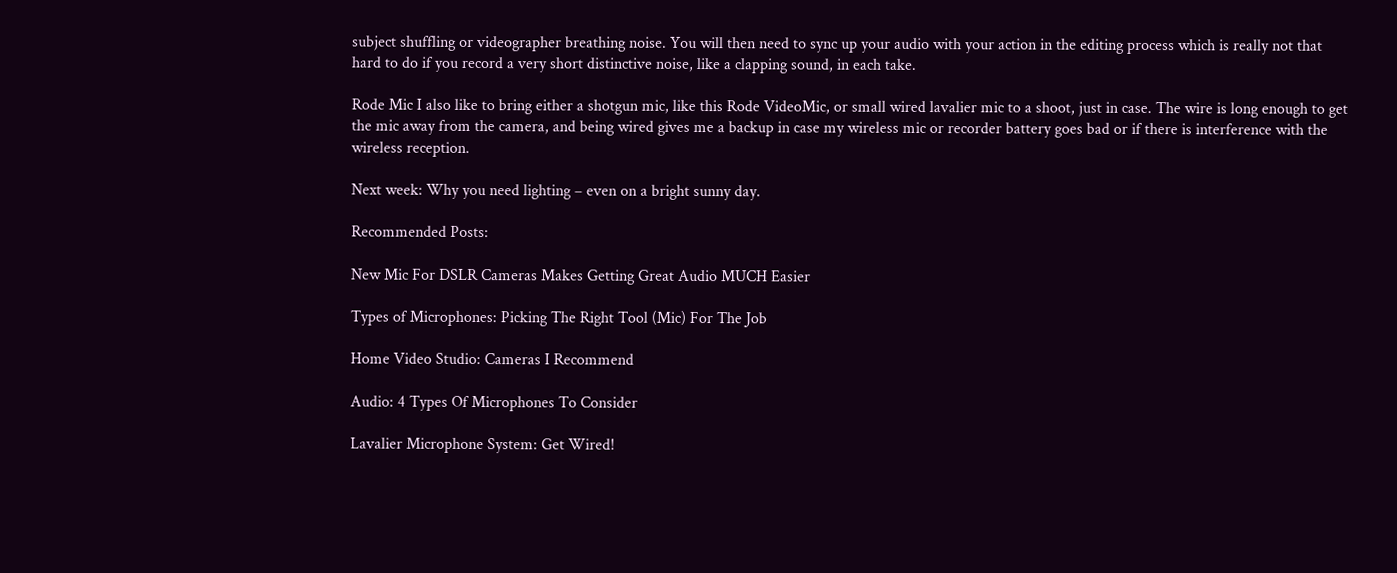subject shuffling or videographer breathing noise. You will then need to sync up your audio with your action in the editing process which is really not that hard to do if you record a very short distinctive noise, like a clapping sound, in each take.

Rode Mic I also like to bring either a shotgun mic, like this Rode VideoMic, or small wired lavalier mic to a shoot, just in case. The wire is long enough to get the mic away from the camera, and being wired gives me a backup in case my wireless mic or recorder battery goes bad or if there is interference with the wireless reception.

Next week: Why you need lighting – even on a bright sunny day.

Recommended Posts:

New Mic For DSLR Cameras Makes Getting Great Audio MUCH Easier

Types of Microphones: Picking The Right Tool (Mic) For The Job

Home Video Studio: Cameras I Recommend

Audio: 4 Types Of Microphones To Consider

Lavalier Microphone System: Get Wired!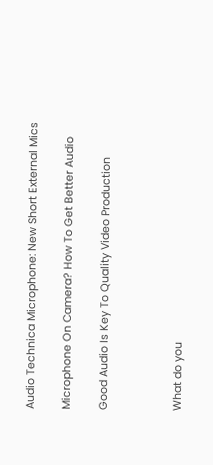Audio Technica Microphone: New Short External Mics

Microphone On Camera? How To Get Better Audio

Good Audio Is Key To Quality Video Production



What do you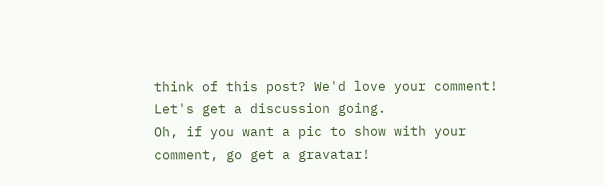think of this post? We'd love your comment! Let's get a discussion going.
Oh, if you want a pic to show with your comment, go get a gravatar!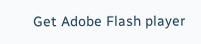Get Adobe Flash player